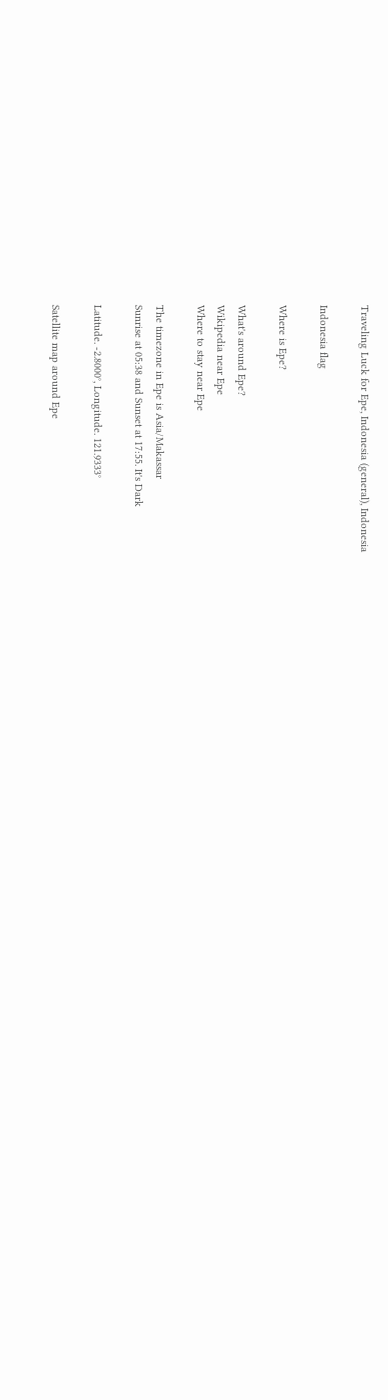Traveling Luck for Epe, Indonesia (general), Indonesia

Indonesia flag

Where is Epe?

What's around Epe?
Wikipedia near Epe
Where to stay near Epe

The timezone in Epe is Asia/Makassar
Sunrise at 05:38 and Sunset at 17:55. It's Dark

Latitude. -2.8000°, Longitude. 121.9333°

Satellite map around Epe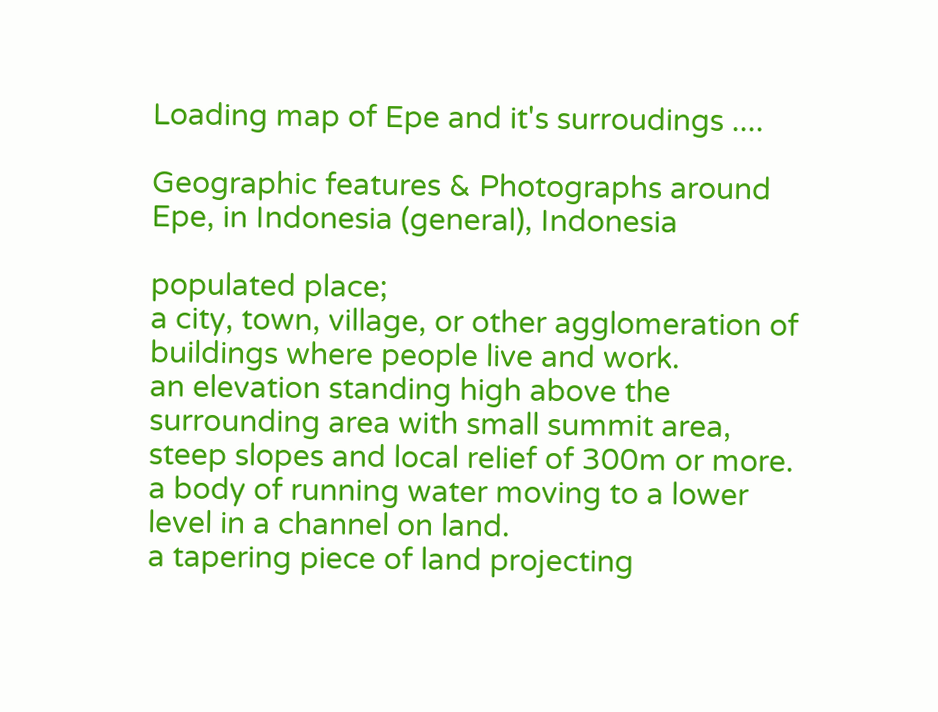Loading map of Epe and it's surroudings ....

Geographic features & Photographs around Epe, in Indonesia (general), Indonesia

populated place;
a city, town, village, or other agglomeration of buildings where people live and work.
an elevation standing high above the surrounding area with small summit area, steep slopes and local relief of 300m or more.
a body of running water moving to a lower level in a channel on land.
a tapering piece of land projecting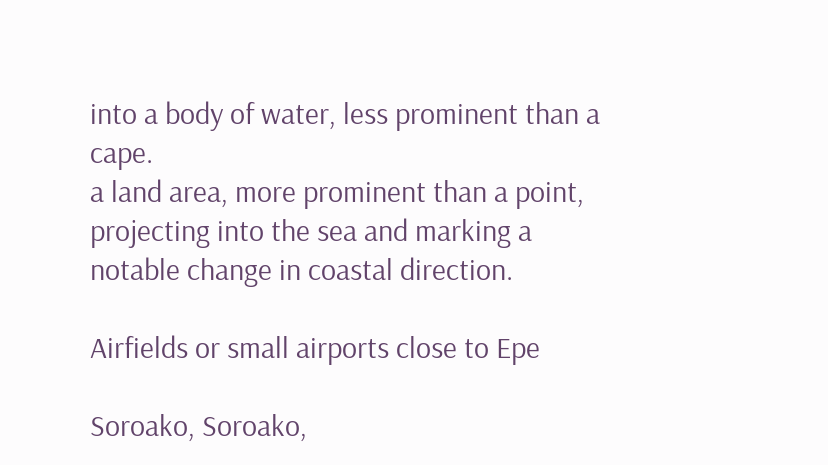into a body of water, less prominent than a cape.
a land area, more prominent than a point, projecting into the sea and marking a notable change in coastal direction.

Airfields or small airports close to Epe

Soroako, Soroako,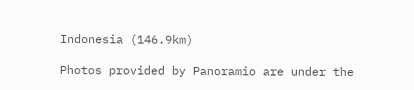Indonesia (146.9km)

Photos provided by Panoramio are under the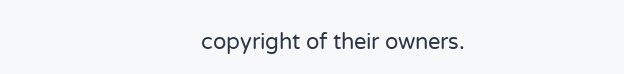copyright of their owners.